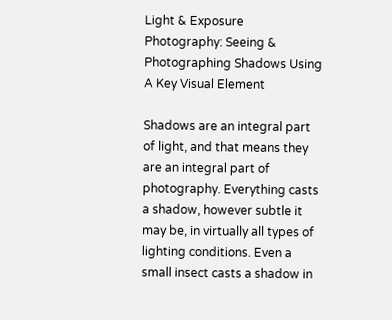Light & Exposure Photography: Seeing & Photographing Shadows Using A Key Visual Element

Shadows are an integral part of light, and that means they are an integral part of photography. Everything casts a shadow, however subtle it may be, in virtually all types of lighting conditions. Even a small insect casts a shadow in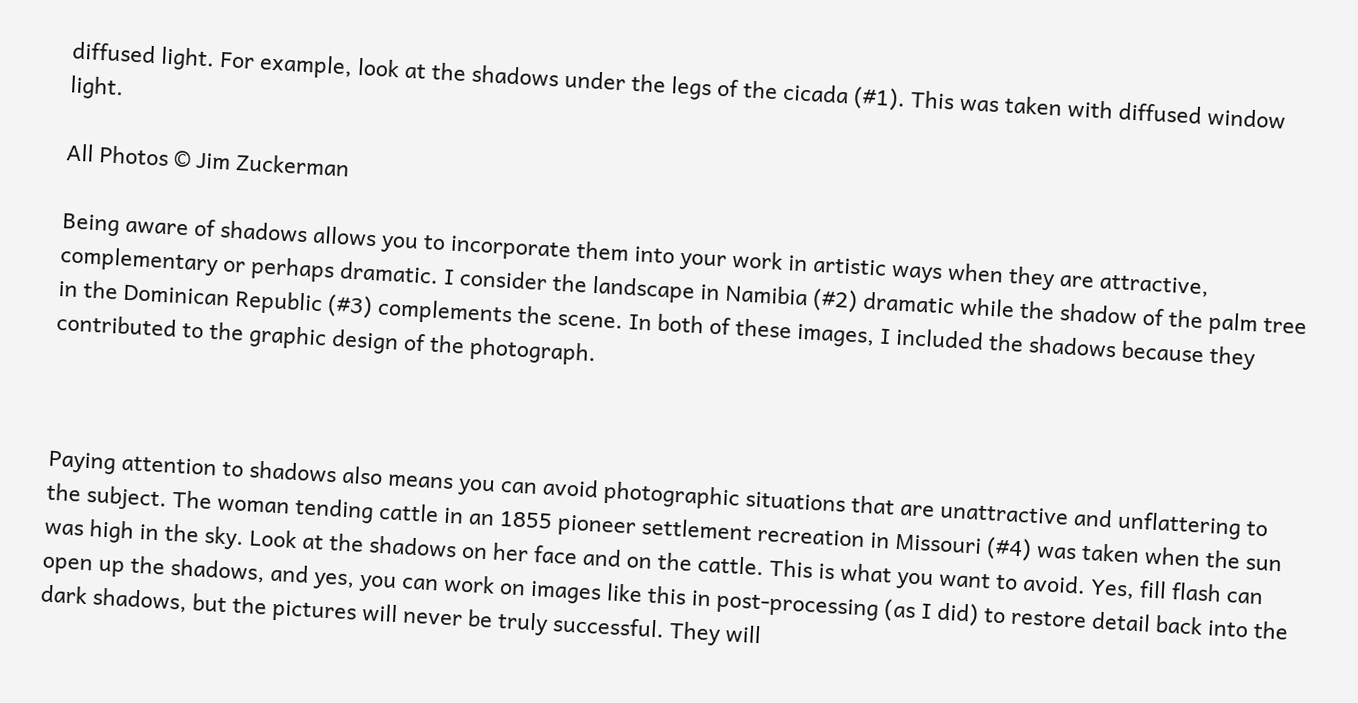diffused light. For example, look at the shadows under the legs of the cicada (#1). This was taken with diffused window light.

All Photos © Jim Zuckerman

Being aware of shadows allows you to incorporate them into your work in artistic ways when they are attractive, complementary or perhaps dramatic. I consider the landscape in Namibia (#2) dramatic while the shadow of the palm tree in the Dominican Republic (#3) complements the scene. In both of these images, I included the shadows because they contributed to the graphic design of the photograph.



Paying attention to shadows also means you can avoid photographic situations that are unattractive and unflattering to the subject. The woman tending cattle in an 1855 pioneer settlement recreation in Missouri (#4) was taken when the sun was high in the sky. Look at the shadows on her face and on the cattle. This is what you want to avoid. Yes, fill flash can open up the shadows, and yes, you can work on images like this in post-processing (as I did) to restore detail back into the dark shadows, but the pictures will never be truly successful. They will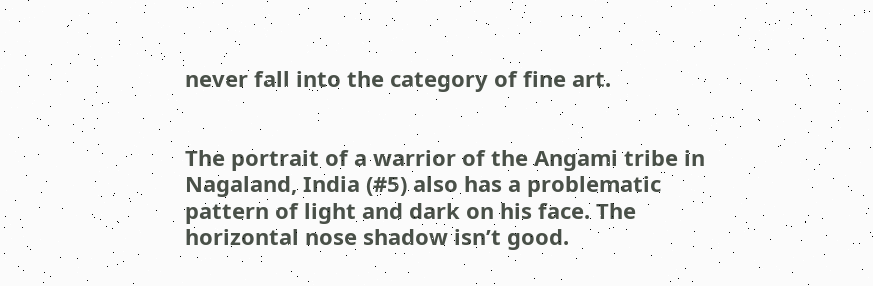never fall into the category of fine art.


The portrait of a warrior of the Angami tribe in Nagaland, India (#5) also has a problematic pattern of light and dark on his face. The horizontal nose shadow isn’t good.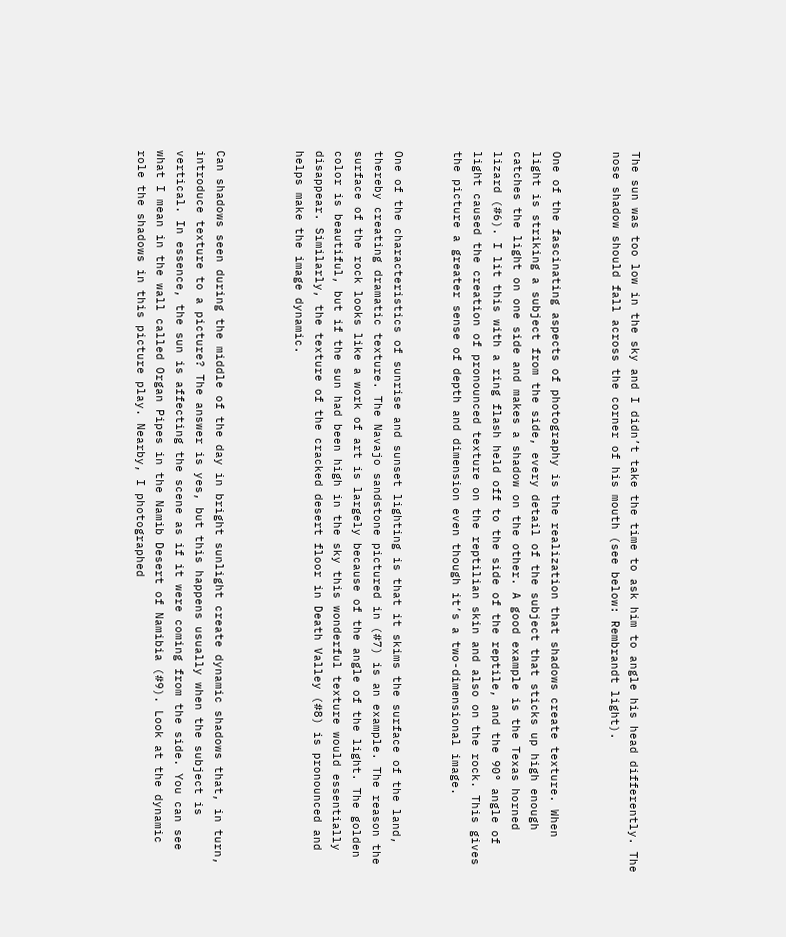The sun was too low in the sky and I didn’t take the time to ask him to angle his head differently. The nose shadow should fall across the corner of his mouth (see below: Rembrandt light).


One of the fascinating aspects of photography is the realization that shadows create texture. When light is striking a subject from the side, every detail of the subject that sticks up high enough catches the light on one side and makes a shadow on the other. A good example is the Texas horned lizard (#6). I lit this with a ring flash held off to the side of the reptile, and the 90° angle of light caused the creation of pronounced texture on the reptilian skin and also on the rock. This gives the picture a greater sense of depth and dimension even though it’s a two-dimensional image.


One of the characteristics of sunrise and sunset lighting is that it skims the surface of the land, thereby creating dramatic texture. The Navajo sandstone pictured in (#7) is an example. The reason the surface of the rock looks like a work of art is largely because of the angle of the light. The golden color is beautiful, but if the sun had been high in the sky this wonderful texture would essentially disappear. Similarly, the texture of the cracked desert floor in Death Valley (#8) is pronounced and helps make the image dynamic.



Can shadows seen during the middle of the day in bright sunlight create dynamic shadows that, in turn, introduce texture to a picture? The answer is yes, but this happens usually when the subject is vertical. In essence, the sun is affecting the scene as if it were coming from the side. You can see what I mean in the wall called Organ Pipes in the Namib Desert of Namibia (#9). Look at the dynamic role the shadows in this picture play. Nearby, I photographed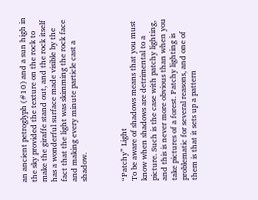an ancient petroglyph (#10) and a sun high in the sky provided the texture on the rock to make the giraffe stand out, and the rock itself has a wonderful surface made visible by the fact that the light was skimming the rock face and making every minute particle cast a shadow.



“Patchy” Light
To be aware of shadows means that you must know when shadows are detrimental to a picture. Such is the case with patchy lighting, and this is never more obvious than when you take pictures of a forest. Patchy lighting is problematic for several reasons, and one of them is that it sets up a pattern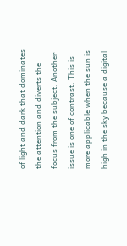of light and dark that dominates the attention and diverts the focus from the subject. Another issue is one of contrast. This is more applicable when the sun is high in the sky because a digital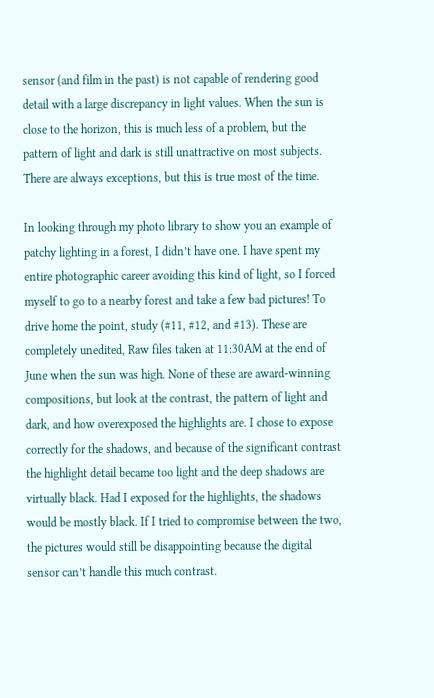sensor (and film in the past) is not capable of rendering good detail with a large discrepancy in light values. When the sun is close to the horizon, this is much less of a problem, but the pattern of light and dark is still unattractive on most subjects. There are always exceptions, but this is true most of the time.

In looking through my photo library to show you an example of patchy lighting in a forest, I didn’t have one. I have spent my entire photographic career avoiding this kind of light, so I forced myself to go to a nearby forest and take a few bad pictures! To drive home the point, study (#11, #12, and #13). These are completely unedited, Raw files taken at 11:30AM at the end of June when the sun was high. None of these are award-winning compositions, but look at the contrast, the pattern of light and dark, and how overexposed the highlights are. I chose to expose correctly for the shadows, and because of the significant contrast the highlight detail became too light and the deep shadows are virtually black. Had I exposed for the highlights, the shadows would be mostly black. If I tried to compromise between the two, the pictures would still be disappointing because the digital sensor can’t handle this much contrast.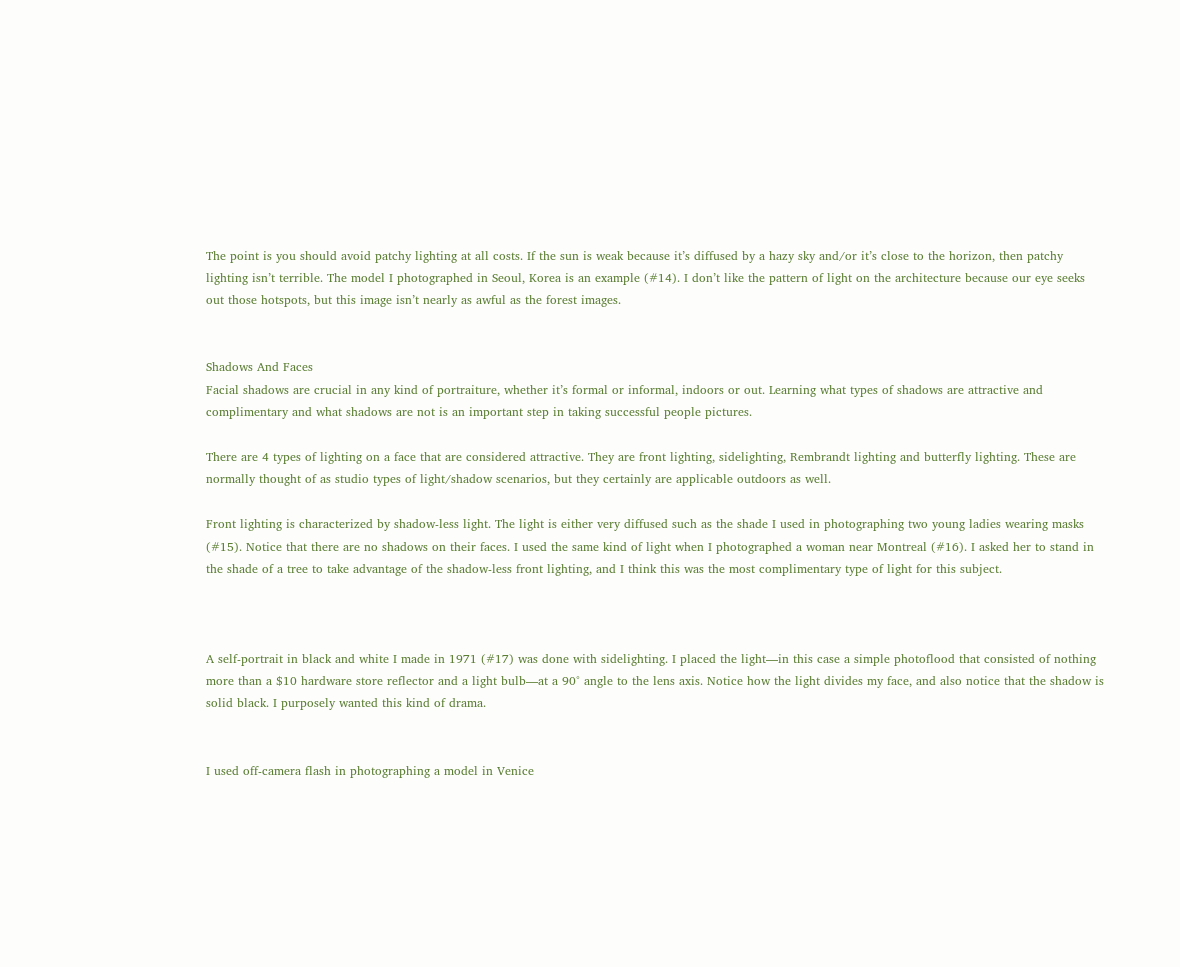The point is you should avoid patchy lighting at all costs. If the sun is weak because it’s diffused by a hazy sky and/or it’s close to the horizon, then patchy lighting isn’t terrible. The model I photographed in Seoul, Korea is an example (#14). I don’t like the pattern of light on the architecture because our eye seeks out those hotspots, but this image isn’t nearly as awful as the forest images.


Shadows And Faces
Facial shadows are crucial in any kind of portraiture, whether it’s formal or informal, indoors or out. Learning what types of shadows are attractive and complimentary and what shadows are not is an important step in taking successful people pictures.

There are 4 types of lighting on a face that are considered attractive. They are front lighting, sidelighting, Rembrandt lighting and butterfly lighting. These are normally thought of as studio types of light/shadow scenarios, but they certainly are applicable outdoors as well.

Front lighting is characterized by shadow-less light. The light is either very diffused such as the shade I used in photographing two young ladies wearing masks (#15). Notice that there are no shadows on their faces. I used the same kind of light when I photographed a woman near Montreal (#16). I asked her to stand in the shade of a tree to take advantage of the shadow-less front lighting, and I think this was the most complimentary type of light for this subject.



A self-portrait in black and white I made in 1971 (#17) was done with sidelighting. I placed the light—in this case a simple photoflood that consisted of nothing more than a $10 hardware store reflector and a light bulb—at a 90° angle to the lens axis. Notice how the light divides my face, and also notice that the shadow is solid black. I purposely wanted this kind of drama.


I used off-camera flash in photographing a model in Venice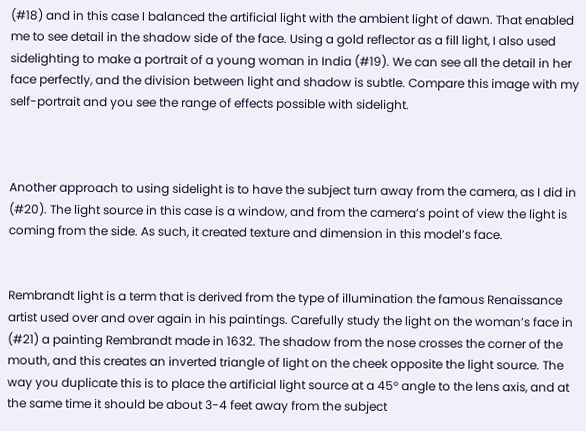(#18) and in this case I balanced the artificial light with the ambient light of dawn. That enabled me to see detail in the shadow side of the face. Using a gold reflector as a fill light, I also used sidelighting to make a portrait of a young woman in India (#19). We can see all the detail in her face perfectly, and the division between light and shadow is subtle. Compare this image with my self-portrait and you see the range of effects possible with sidelight.



Another approach to using sidelight is to have the subject turn away from the camera, as I did in (#20). The light source in this case is a window, and from the camera’s point of view the light is coming from the side. As such, it created texture and dimension in this model’s face.


Rembrandt light is a term that is derived from the type of illumination the famous Renaissance artist used over and over again in his paintings. Carefully study the light on the woman’s face in (#21) a painting Rembrandt made in 1632. The shadow from the nose crosses the corner of the mouth, and this creates an inverted triangle of light on the cheek opposite the light source. The way you duplicate this is to place the artificial light source at a 45° angle to the lens axis, and at the same time it should be about 3-4 feet away from the subject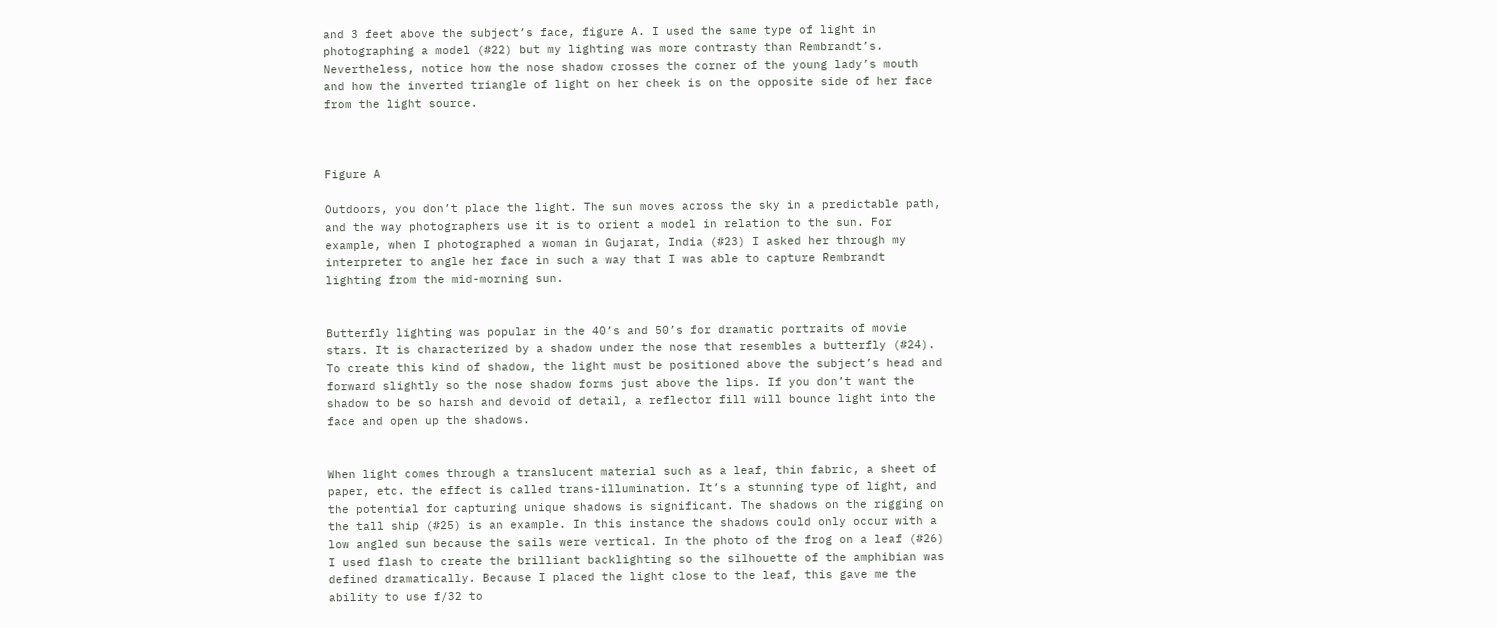and 3 feet above the subject’s face, figure A. I used the same type of light in photographing a model (#22) but my lighting was more contrasty than Rembrandt’s. Nevertheless, notice how the nose shadow crosses the corner of the young lady’s mouth and how the inverted triangle of light on her cheek is on the opposite side of her face from the light source.



Figure A

Outdoors, you don’t place the light. The sun moves across the sky in a predictable path, and the way photographers use it is to orient a model in relation to the sun. For example, when I photographed a woman in Gujarat, India (#23) I asked her through my interpreter to angle her face in such a way that I was able to capture Rembrandt lighting from the mid-morning sun.


Butterfly lighting was popular in the 40’s and 50’s for dramatic portraits of movie stars. It is characterized by a shadow under the nose that resembles a butterfly (#24). To create this kind of shadow, the light must be positioned above the subject’s head and forward slightly so the nose shadow forms just above the lips. If you don’t want the shadow to be so harsh and devoid of detail, a reflector fill will bounce light into the face and open up the shadows.


When light comes through a translucent material such as a leaf, thin fabric, a sheet of paper, etc. the effect is called trans-illumination. It’s a stunning type of light, and the potential for capturing unique shadows is significant. The shadows on the rigging on the tall ship (#25) is an example. In this instance the shadows could only occur with a low angled sun because the sails were vertical. In the photo of the frog on a leaf (#26) I used flash to create the brilliant backlighting so the silhouette of the amphibian was defined dramatically. Because I placed the light close to the leaf, this gave me the ability to use f/32 to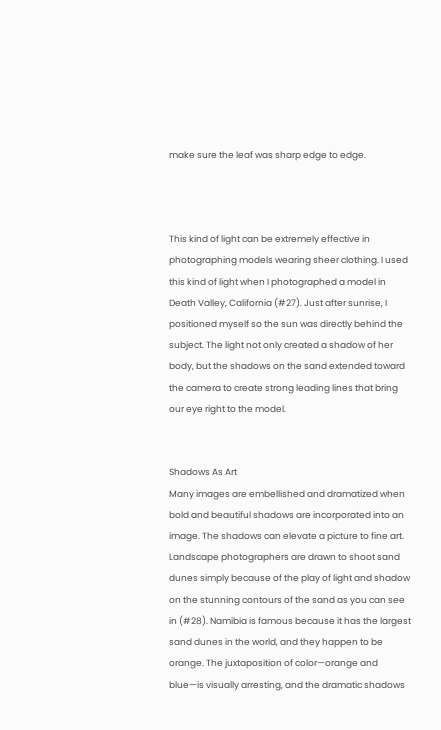make sure the leaf was sharp edge to edge.



This kind of light can be extremely effective in photographing models wearing sheer clothing. I used this kind of light when I photographed a model in Death Valley, California (#27). Just after sunrise, I positioned myself so the sun was directly behind the subject. The light not only created a shadow of her body, but the shadows on the sand extended toward the camera to create strong leading lines that bring our eye right to the model.


Shadows As Art
Many images are embellished and dramatized when bold and beautiful shadows are incorporated into an image. The shadows can elevate a picture to fine art. Landscape photographers are drawn to shoot sand dunes simply because of the play of light and shadow on the stunning contours of the sand as you can see in (#28). Namibia is famous because it has the largest sand dunes in the world, and they happen to be orange. The juxtaposition of color—orange and blue—is visually arresting, and the dramatic shadows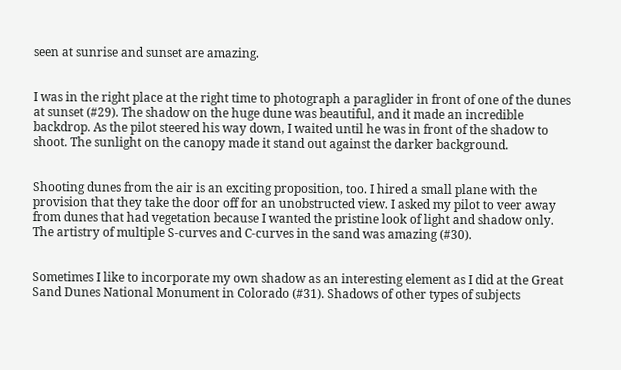seen at sunrise and sunset are amazing.


I was in the right place at the right time to photograph a paraglider in front of one of the dunes at sunset (#29). The shadow on the huge dune was beautiful, and it made an incredible backdrop. As the pilot steered his way down, I waited until he was in front of the shadow to shoot. The sunlight on the canopy made it stand out against the darker background.


Shooting dunes from the air is an exciting proposition, too. I hired a small plane with the provision that they take the door off for an unobstructed view. I asked my pilot to veer away from dunes that had vegetation because I wanted the pristine look of light and shadow only. The artistry of multiple S-curves and C-curves in the sand was amazing (#30).


Sometimes I like to incorporate my own shadow as an interesting element as I did at the Great Sand Dunes National Monument in Colorado (#31). Shadows of other types of subjects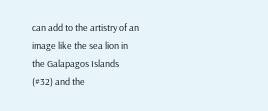can add to the artistry of an image like the sea lion in the Galapagos Islands (#32) and the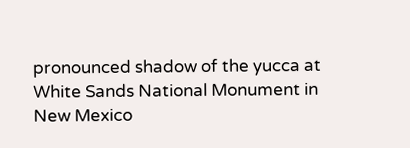pronounced shadow of the yucca at White Sands National Monument in New Mexico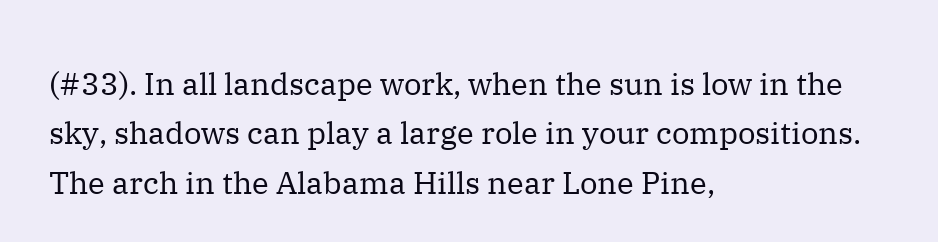(#33). In all landscape work, when the sun is low in the sky, shadows can play a large role in your compositions. The arch in the Alabama Hills near Lone Pine,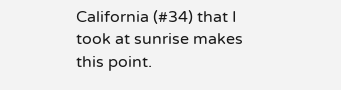California (#34) that I took at sunrise makes this point.